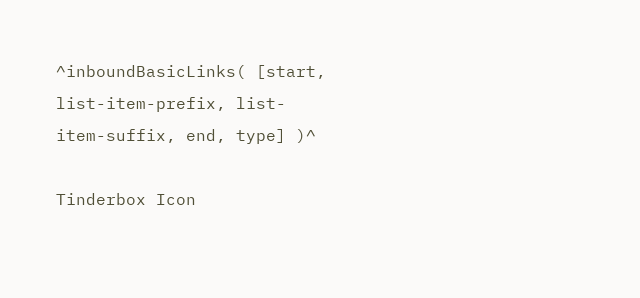^inboundBasicLinks( [start, list-item-prefix, list-item-suffix, end, type] )^

Tinderbox Icon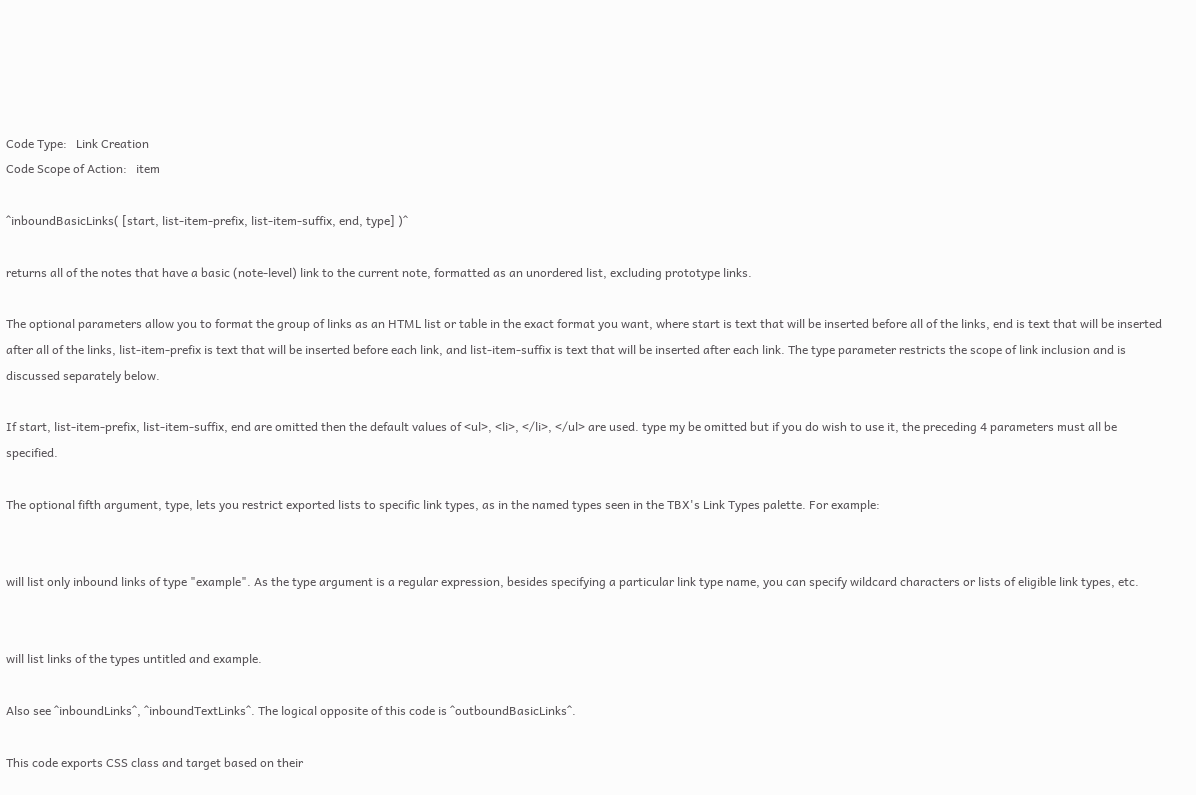Code Type:   Link Creation
Code Scope of Action:   item

^inboundBasicLinks( [start, list-item-prefix, list-item-suffix, end, type] )^

returns all of the notes that have a basic (note-level) link to the current note, formatted as an unordered list, excluding prototype links.

The optional parameters allow you to format the group of links as an HTML list or table in the exact format you want, where start is text that will be inserted before all of the links, end is text that will be inserted after all of the links, list-item-prefix is text that will be inserted before each link, and list-item-suffix is text that will be inserted after each link. The type parameter restricts the scope of link inclusion and is discussed separately below.

If start, list-item-prefix, list-item-suffix, end are omitted then the default values of <ul>, <li>, </li>, </ul> are used. type my be omitted but if you do wish to use it, the preceding 4 parameters must all be specified.

The optional fifth argument, type, lets you restrict exported lists to specific link types, as in the named types seen in the TBX's Link Types palette. For example:


will list only inbound links of type "example". As the type argument is a regular expression, besides specifying a particular link type name, you can specify wildcard characters or lists of eligible link types, etc.


will list links of the types untitled and example.

Also see ^inboundLinks^, ^inboundTextLinks^. The logical opposite of this code is ^outboundBasicLinks^.

This code exports CSS class and target based on their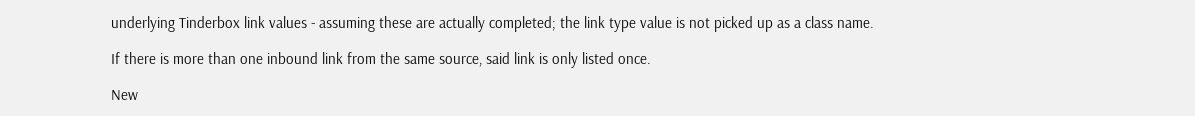underlying Tinderbox link values - assuming these are actually completed; the link type value is not picked up as a class name.

If there is more than one inbound link from the same source, said link is only listed once.

New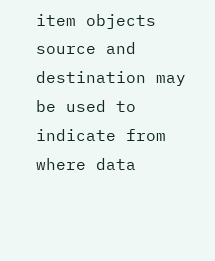item objects source and destination may be used to indicate from where data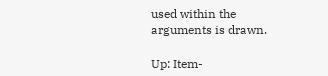used within the arguments is drawn.

Up: Item-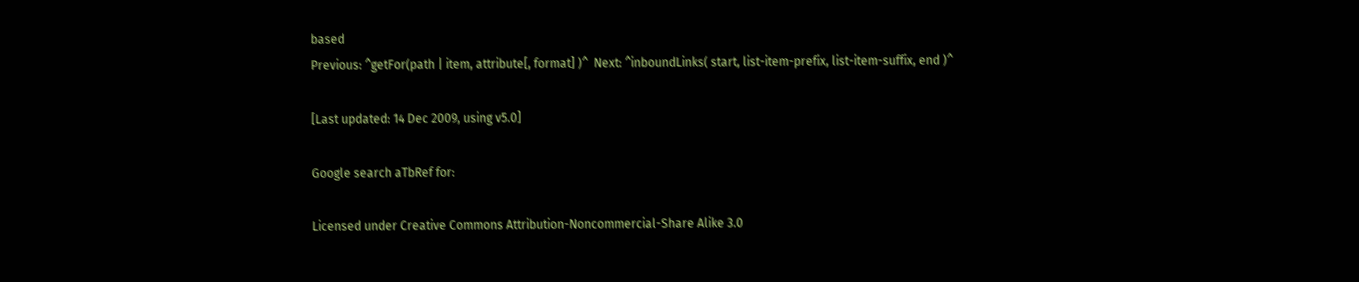based
Previous: ^getFor(path | item, attribute[, format] )^  Next: ^inboundLinks( start, list-item-prefix, list-item-suffix, end )^

[Last updated: 14 Dec 2009, using v5.0]

Google search aTbRef for:

Licensed under Creative Commons Attribution-Noncommercial-Share Alike 3.0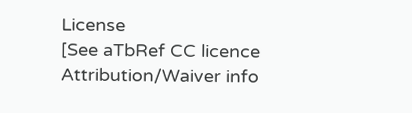License
[See aTbRef CC licence Attribution/Waiver info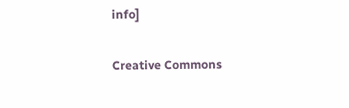info]

Creative Commons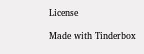License

Made with Tinderbox